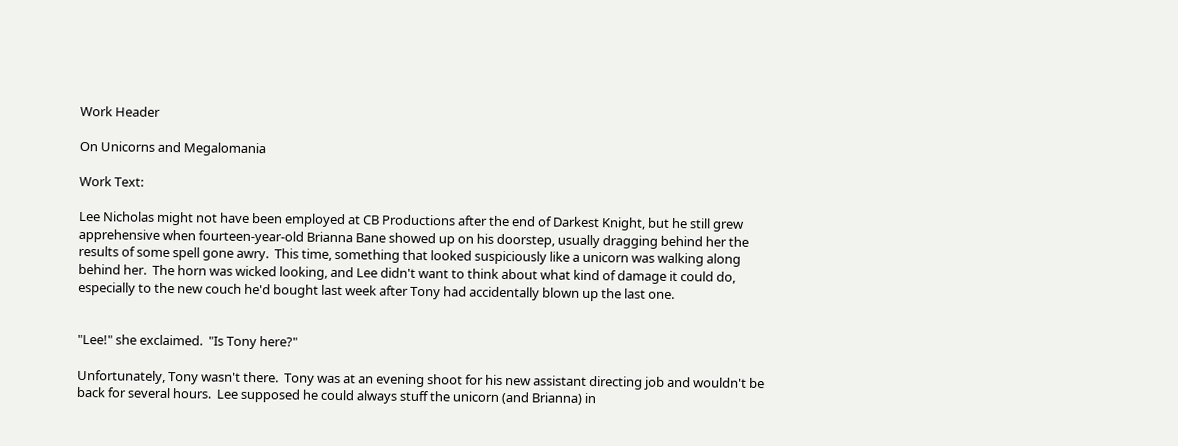Work Header

On Unicorns and Megalomania

Work Text:

Lee Nicholas might not have been employed at CB Productions after the end of Darkest Knight, but he still grew apprehensive when fourteen-year-old Brianna Bane showed up on his doorstep, usually dragging behind her the results of some spell gone awry.  This time, something that looked suspiciously like a unicorn was walking along behind her.  The horn was wicked looking, and Lee didn't want to think about what kind of damage it could do, especially to the new couch he'd bought last week after Tony had accidentally blown up the last one.


"Lee!" she exclaimed.  "Is Tony here?"

Unfortunately, Tony wasn't there.  Tony was at an evening shoot for his new assistant directing job and wouldn't be back for several hours.  Lee supposed he could always stuff the unicorn (and Brianna) in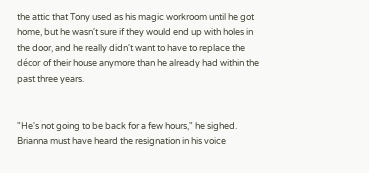the attic that Tony used as his magic workroom until he got home, but he wasn't sure if they would end up with holes in the door, and he really didn't want to have to replace the décor of their house anymore than he already had within the past three years.


"He's not going to be back for a few hours," he sighed.  Brianna must have heard the resignation in his voice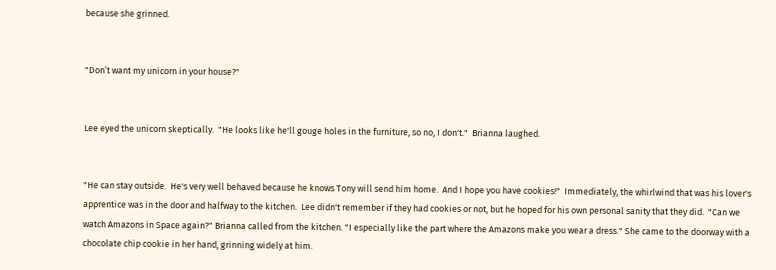because she grinned.


"Don’t want my unicorn in your house?"


Lee eyed the unicorn skeptically.  "He looks like he'll gouge holes in the furniture, so no, I don't."  Brianna laughed.


"He can stay outside.  He's very well behaved because he knows Tony will send him home.  And I hope you have cookies!"  Immediately, the whirlwind that was his lover's apprentice was in the door and halfway to the kitchen.  Lee didn't remember if they had cookies or not, but he hoped for his own personal sanity that they did.  "Can we watch Amazons in Space again?" Brianna called from the kitchen. "I especially like the part where the Amazons make you wear a dress." She came to the doorway with a chocolate chip cookie in her hand, grinning widely at him.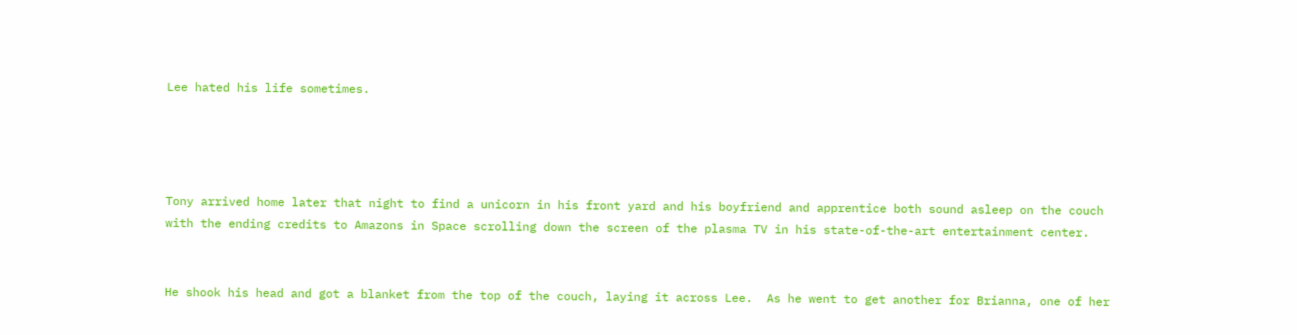Lee hated his life sometimes.




Tony arrived home later that night to find a unicorn in his front yard and his boyfriend and apprentice both sound asleep on the couch with the ending credits to Amazons in Space scrolling down the screen of the plasma TV in his state-of-the-art entertainment center.


He shook his head and got a blanket from the top of the couch, laying it across Lee.  As he went to get another for Brianna, one of her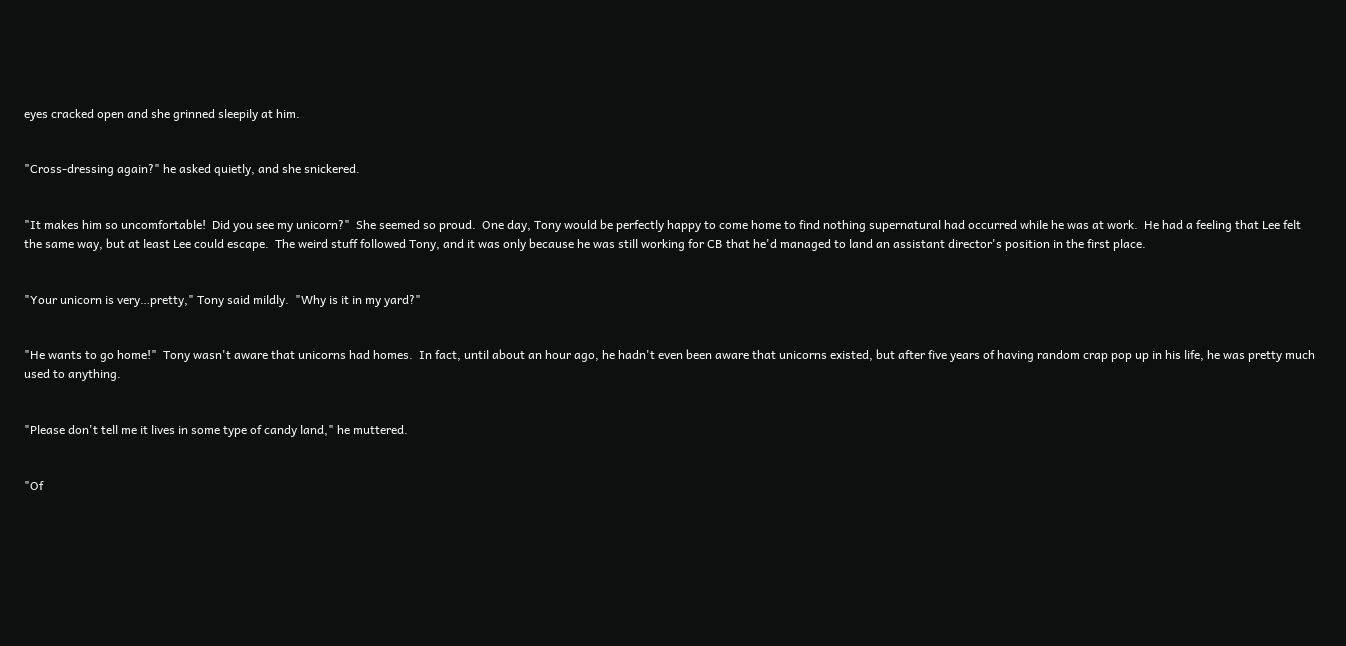eyes cracked open and she grinned sleepily at him.


"Cross-dressing again?" he asked quietly, and she snickered.


"It makes him so uncomfortable!  Did you see my unicorn?"  She seemed so proud.  One day, Tony would be perfectly happy to come home to find nothing supernatural had occurred while he was at work.  He had a feeling that Lee felt the same way, but at least Lee could escape.  The weird stuff followed Tony, and it was only because he was still working for CB that he'd managed to land an assistant director's position in the first place.


"Your unicorn is very…pretty," Tony said mildly.  "Why is it in my yard?"


"He wants to go home!"  Tony wasn't aware that unicorns had homes.  In fact, until about an hour ago, he hadn't even been aware that unicorns existed, but after five years of having random crap pop up in his life, he was pretty much used to anything.


"Please don't tell me it lives in some type of candy land," he muttered.


"Of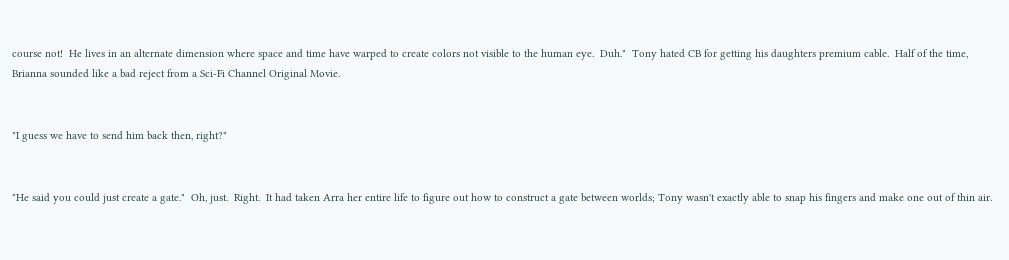course not!  He lives in an alternate dimension where space and time have warped to create colors not visible to the human eye.  Duh."  Tony hated CB for getting his daughters premium cable.  Half of the time, Brianna sounded like a bad reject from a Sci-Fi Channel Original Movie.


"I guess we have to send him back then, right?"


"He said you could just create a gate."  Oh, just.  Right.  It had taken Arra her entire life to figure out how to construct a gate between worlds; Tony wasn't exactly able to snap his fingers and make one out of thin air.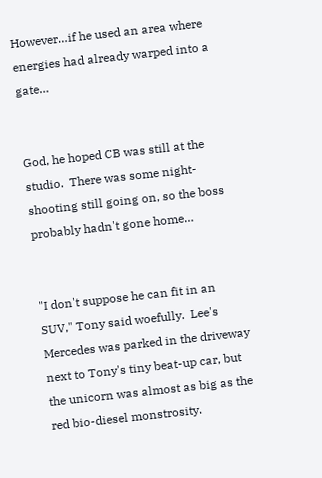However…if he used an area where energies had already warped into a gate…


God, he hoped CB was still at the studio.  There was some night-shooting still going on, so the boss probably hadn't gone home…


"I don't suppose he can fit in an SUV," Tony said woefully.  Lee's Mercedes was parked in the driveway next to Tony's tiny beat-up car, but the unicorn was almost as big as the red bio-diesel monstrosity.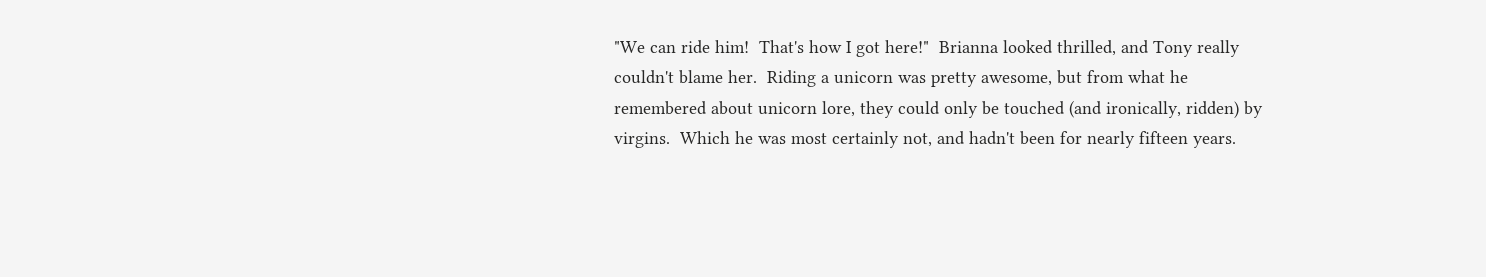"We can ride him!  That's how I got here!"  Brianna looked thrilled, and Tony really couldn't blame her.  Riding a unicorn was pretty awesome, but from what he remembered about unicorn lore, they could only be touched (and ironically, ridden) by virgins.  Which he was most certainly not, and hadn't been for nearly fifteen years.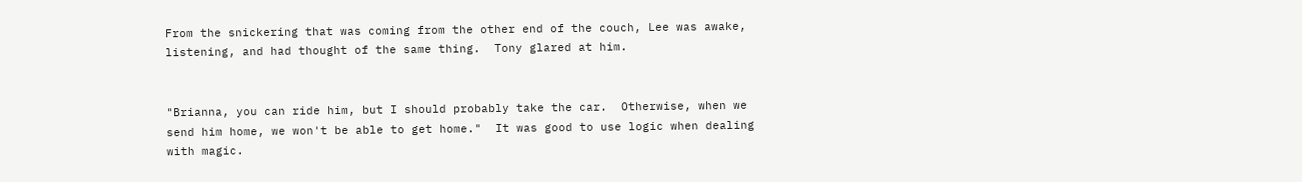From the snickering that was coming from the other end of the couch, Lee was awake, listening, and had thought of the same thing.  Tony glared at him.


"Brianna, you can ride him, but I should probably take the car.  Otherwise, when we send him home, we won't be able to get home."  It was good to use logic when dealing with magic.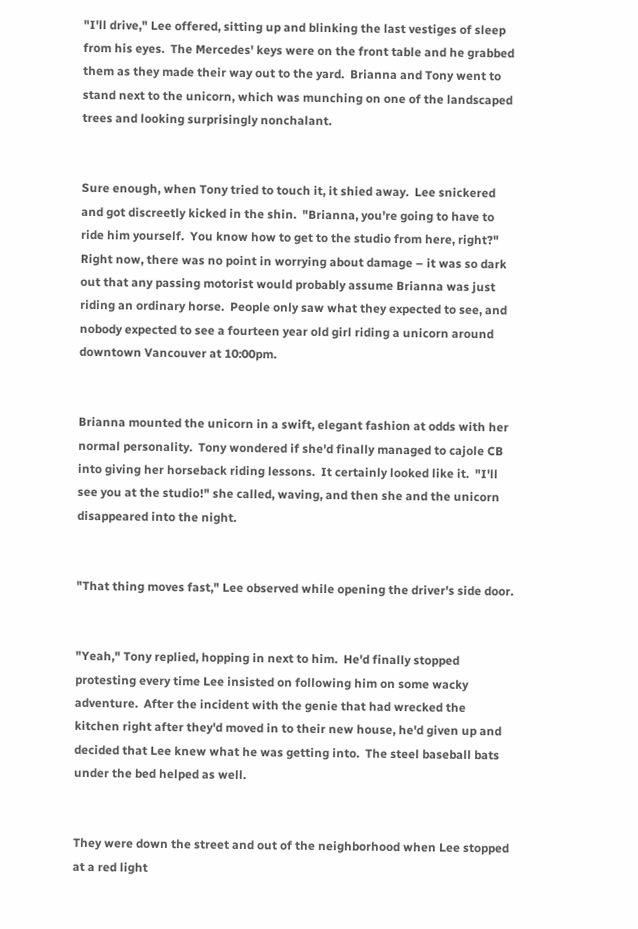"I'll drive," Lee offered, sitting up and blinking the last vestiges of sleep from his eyes.  The Mercedes' keys were on the front table and he grabbed them as they made their way out to the yard.  Brianna and Tony went to stand next to the unicorn, which was munching on one of the landscaped trees and looking surprisingly nonchalant.


Sure enough, when Tony tried to touch it, it shied away.  Lee snickered and got discreetly kicked in the shin.  "Brianna, you're going to have to ride him yourself.  You know how to get to the studio from here, right?"  Right now, there was no point in worrying about damage – it was so dark out that any passing motorist would probably assume Brianna was just riding an ordinary horse.  People only saw what they expected to see, and nobody expected to see a fourteen year old girl riding a unicorn around downtown Vancouver at 10:00pm.


Brianna mounted the unicorn in a swift, elegant fashion at odds with her normal personality.  Tony wondered if she'd finally managed to cajole CB into giving her horseback riding lessons.  It certainly looked like it.  "I'll see you at the studio!" she called, waving, and then she and the unicorn disappeared into the night.


"That thing moves fast," Lee observed while opening the driver's side door.


"Yeah," Tony replied, hopping in next to him.  He'd finally stopped protesting every time Lee insisted on following him on some wacky adventure.  After the incident with the genie that had wrecked the kitchen right after they'd moved in to their new house, he'd given up and decided that Lee knew what he was getting into.  The steel baseball bats under the bed helped as well.


They were down the street and out of the neighborhood when Lee stopped at a red light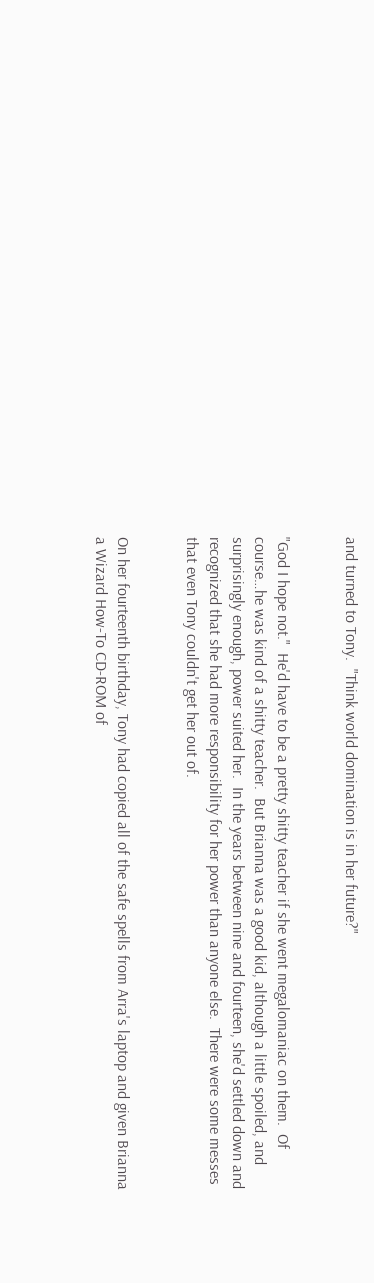and turned to Tony.  "Think world domination is in her future?"


"God I hope not."  He'd have to be a pretty shitty teacher if she went megalomaniac on them.  Of course…he was kind of a shitty teacher.  But Brianna was a good kid, although a little spoiled, and surprisingly enough, power suited her.  In the years between nine and fourteen, she'd settled down and recognized that she had more responsibility for her power than anyone else.  There were some messes that even Tony couldn't get her out of.


On her fourteenth birthday, Tony had copied all of the safe spells from Arra's laptop and given Brianna a Wizard How-To CD-ROM of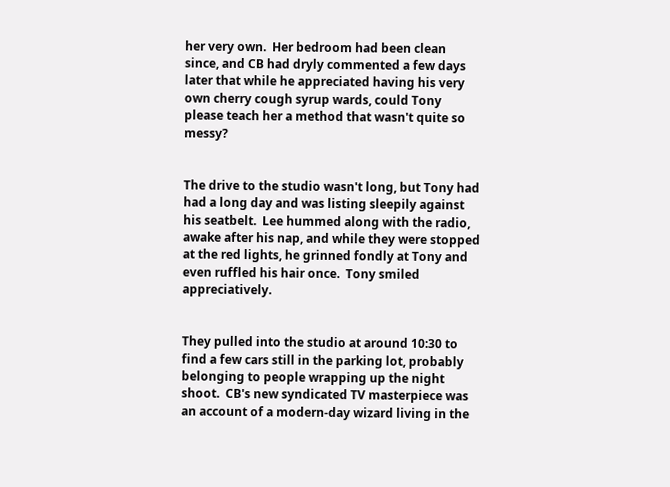her very own.  Her bedroom had been clean since, and CB had dryly commented a few days later that while he appreciated having his very own cherry cough syrup wards, could Tony please teach her a method that wasn't quite so messy?


The drive to the studio wasn't long, but Tony had had a long day and was listing sleepily against his seatbelt.  Lee hummed along with the radio, awake after his nap, and while they were stopped at the red lights, he grinned fondly at Tony and even ruffled his hair once.  Tony smiled appreciatively.


They pulled into the studio at around 10:30 to find a few cars still in the parking lot, probably belonging to people wrapping up the night shoot.  CB's new syndicated TV masterpiece was an account of a modern-day wizard living in the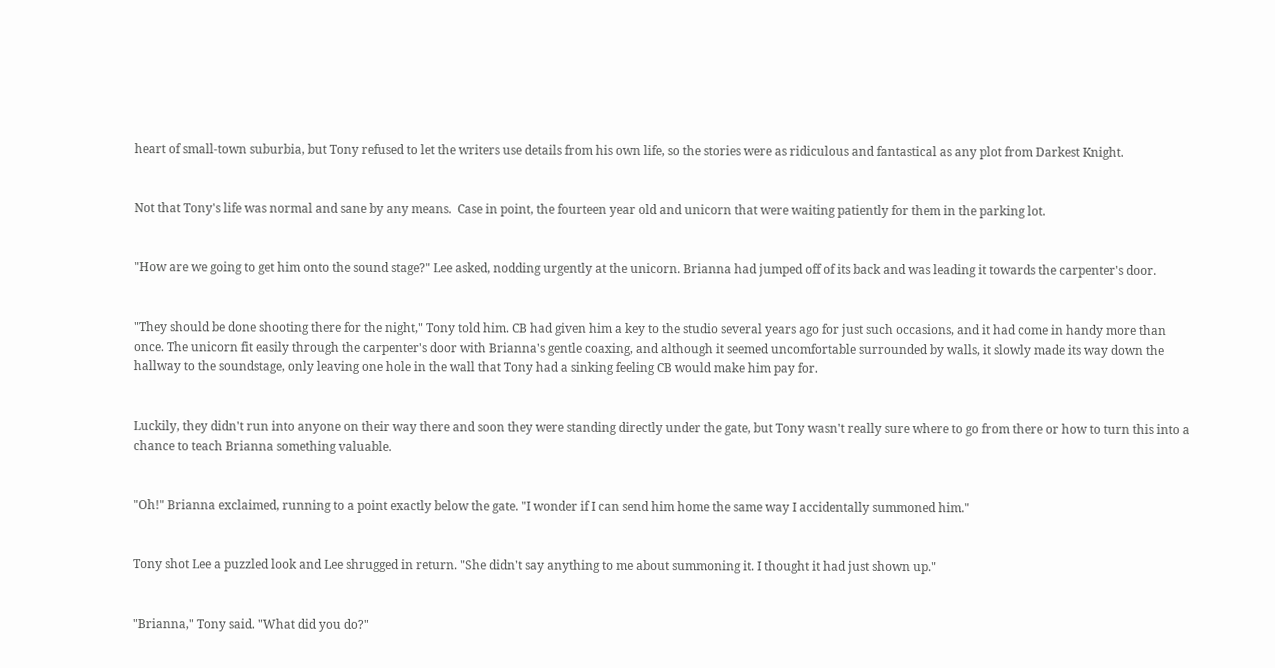heart of small-town suburbia, but Tony refused to let the writers use details from his own life, so the stories were as ridiculous and fantastical as any plot from Darkest Knight.


Not that Tony's life was normal and sane by any means.  Case in point, the fourteen year old and unicorn that were waiting patiently for them in the parking lot.


"How are we going to get him onto the sound stage?" Lee asked, nodding urgently at the unicorn. Brianna had jumped off of its back and was leading it towards the carpenter's door.


"They should be done shooting there for the night," Tony told him. CB had given him a key to the studio several years ago for just such occasions, and it had come in handy more than once. The unicorn fit easily through the carpenter's door with Brianna's gentle coaxing, and although it seemed uncomfortable surrounded by walls, it slowly made its way down the hallway to the soundstage, only leaving one hole in the wall that Tony had a sinking feeling CB would make him pay for.


Luckily, they didn't run into anyone on their way there and soon they were standing directly under the gate, but Tony wasn't really sure where to go from there or how to turn this into a chance to teach Brianna something valuable.


"Oh!" Brianna exclaimed, running to a point exactly below the gate. "I wonder if I can send him home the same way I accidentally summoned him."


Tony shot Lee a puzzled look and Lee shrugged in return. "She didn't say anything to me about summoning it. I thought it had just shown up."


"Brianna," Tony said. "What did you do?"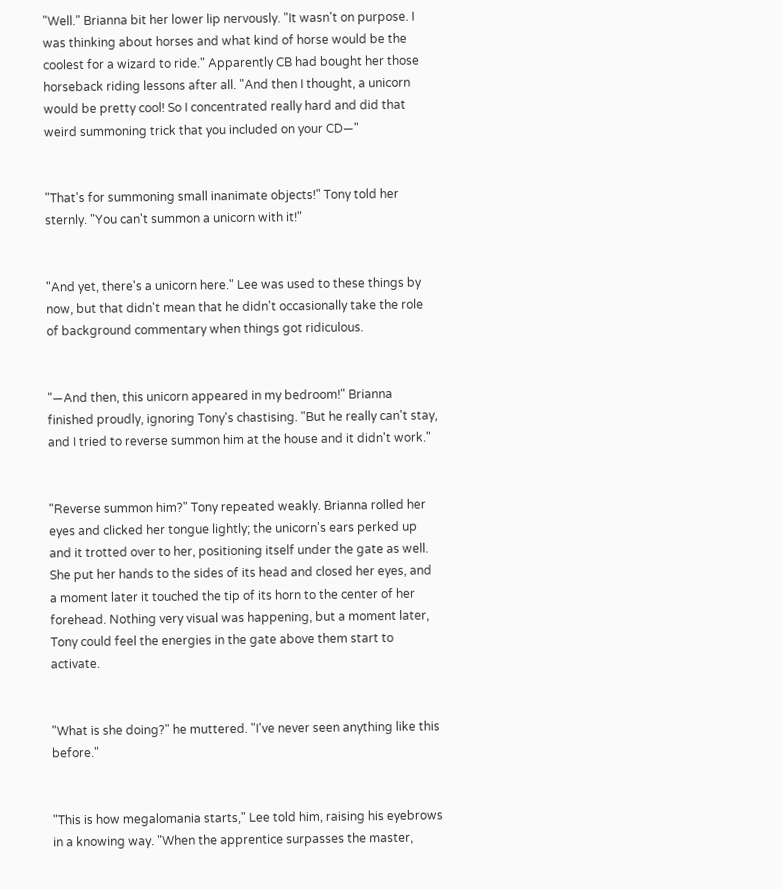"Well." Brianna bit her lower lip nervously. "It wasn't on purpose. I was thinking about horses and what kind of horse would be the coolest for a wizard to ride." Apparently CB had bought her those horseback riding lessons after all. "And then I thought, a unicorn would be pretty cool! So I concentrated really hard and did that weird summoning trick that you included on your CD—"


"That's for summoning small inanimate objects!" Tony told her sternly. "You can't summon a unicorn with it!"


"And yet, there's a unicorn here." Lee was used to these things by now, but that didn't mean that he didn't occasionally take the role of background commentary when things got ridiculous.


"—And then, this unicorn appeared in my bedroom!" Brianna finished proudly, ignoring Tony's chastising. "But he really can't stay, and I tried to reverse summon him at the house and it didn't work."


"Reverse summon him?" Tony repeated weakly. Brianna rolled her eyes and clicked her tongue lightly; the unicorn's ears perked up and it trotted over to her, positioning itself under the gate as well. She put her hands to the sides of its head and closed her eyes, and a moment later it touched the tip of its horn to the center of her forehead. Nothing very visual was happening, but a moment later, Tony could feel the energies in the gate above them start to activate.


"What is she doing?" he muttered. "I've never seen anything like this before."


"This is how megalomania starts," Lee told him, raising his eyebrows in a knowing way. "When the apprentice surpasses the master,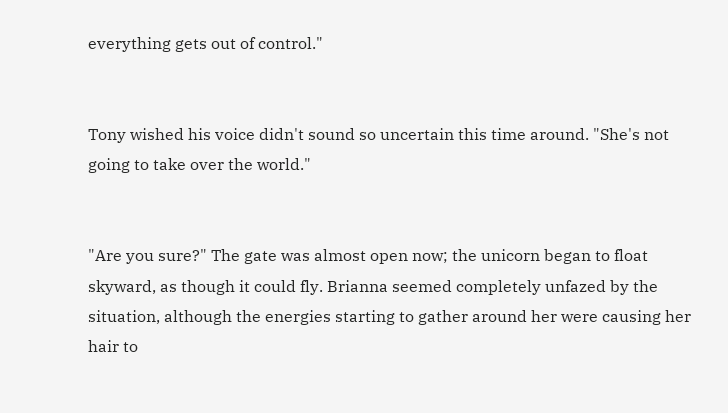everything gets out of control."


Tony wished his voice didn't sound so uncertain this time around. "She's not going to take over the world."


"Are you sure?" The gate was almost open now; the unicorn began to float skyward, as though it could fly. Brianna seemed completely unfazed by the situation, although the energies starting to gather around her were causing her hair to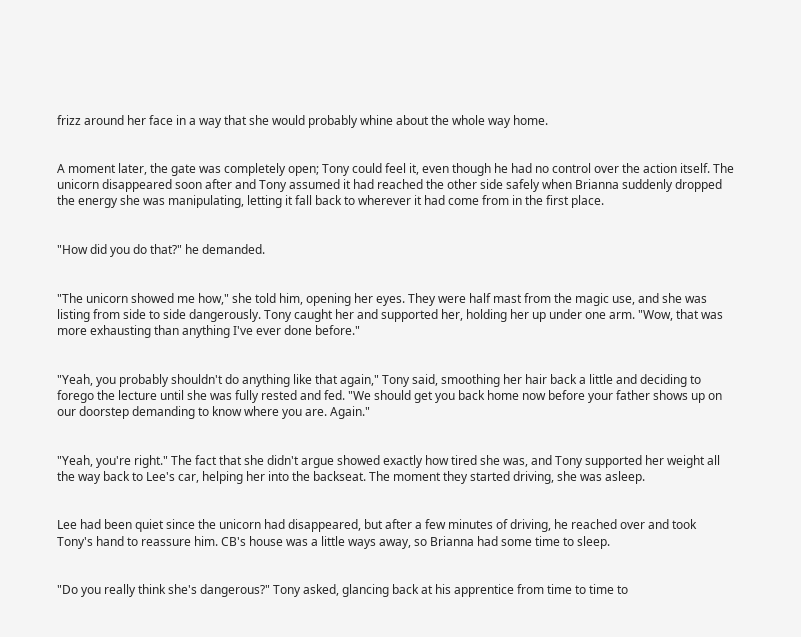frizz around her face in a way that she would probably whine about the whole way home.


A moment later, the gate was completely open; Tony could feel it, even though he had no control over the action itself. The unicorn disappeared soon after and Tony assumed it had reached the other side safely when Brianna suddenly dropped the energy she was manipulating, letting it fall back to wherever it had come from in the first place.


"How did you do that?" he demanded.


"The unicorn showed me how," she told him, opening her eyes. They were half mast from the magic use, and she was listing from side to side dangerously. Tony caught her and supported her, holding her up under one arm. "Wow, that was more exhausting than anything I've ever done before."


"Yeah, you probably shouldn't do anything like that again," Tony said, smoothing her hair back a little and deciding to forego the lecture until she was fully rested and fed. "We should get you back home now before your father shows up on our doorstep demanding to know where you are. Again."


"Yeah, you're right." The fact that she didn't argue showed exactly how tired she was, and Tony supported her weight all the way back to Lee's car, helping her into the backseat. The moment they started driving, she was asleep.


Lee had been quiet since the unicorn had disappeared, but after a few minutes of driving, he reached over and took Tony's hand to reassure him. CB's house was a little ways away, so Brianna had some time to sleep.


"Do you really think she's dangerous?" Tony asked, glancing back at his apprentice from time to time to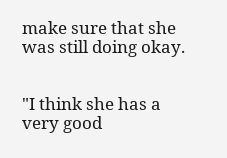make sure that she was still doing okay.


"I think she has a very good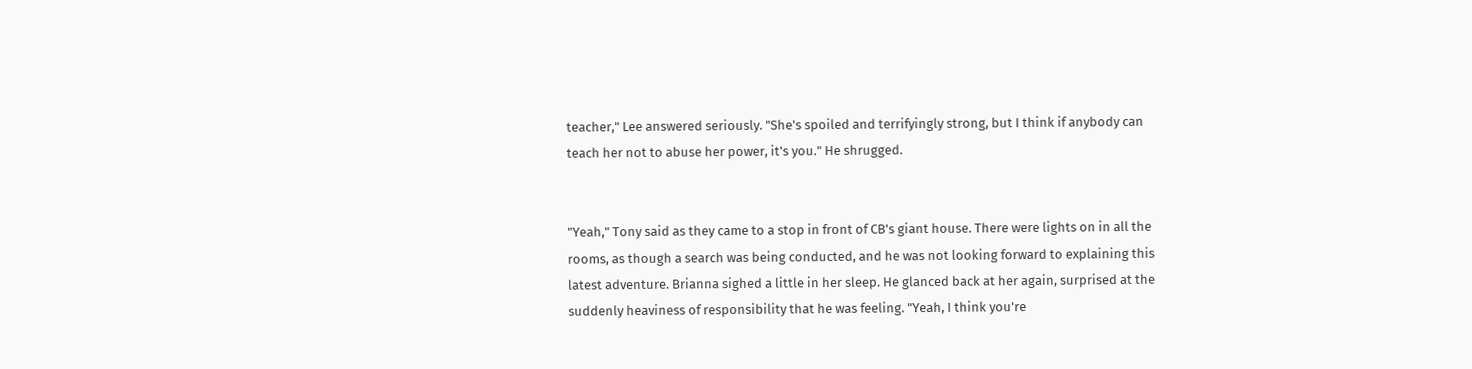teacher," Lee answered seriously. "She's spoiled and terrifyingly strong, but I think if anybody can teach her not to abuse her power, it's you." He shrugged.


"Yeah," Tony said as they came to a stop in front of CB's giant house. There were lights on in all the rooms, as though a search was being conducted, and he was not looking forward to explaining this latest adventure. Brianna sighed a little in her sleep. He glanced back at her again, surprised at the suddenly heaviness of responsibility that he was feeling. "Yeah, I think you're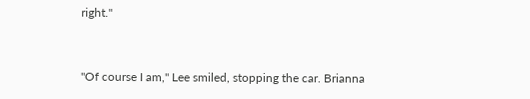right."


"Of course I am," Lee smiled, stopping the car. Brianna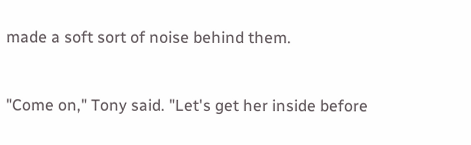made a soft sort of noise behind them.


"Come on," Tony said. "Let's get her inside before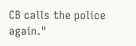CB calls the police again."